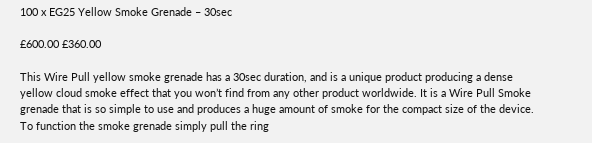100 x EG25 Yellow Smoke Grenade – 30sec

£600.00 £360.00

This Wire Pull yellow smoke grenade has a 30sec duration, and is a unique product producing a dense yellow cloud smoke effect that you won’t find from any other product worldwide. It is a Wire Pull Smoke grenade that is so simple to use and produces a huge amount of smoke for the compact size of the device. To function the smoke grenade simply pull the ring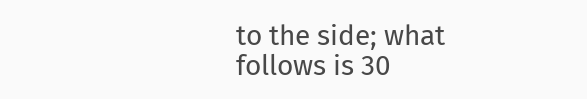to the side; what follows is 30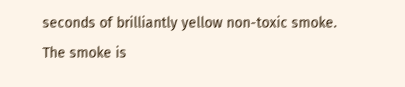seconds of brilliantly yellow non-toxic smoke. The smoke is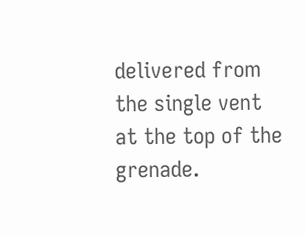delivered from the single vent at the top of the grenade.